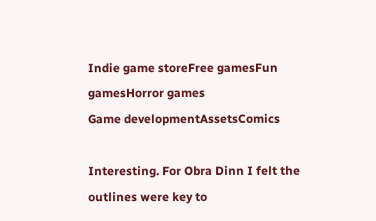Indie game storeFree gamesFun gamesHorror games
Game developmentAssetsComics

Interesting. For Obra Dinn I felt the outlines were key to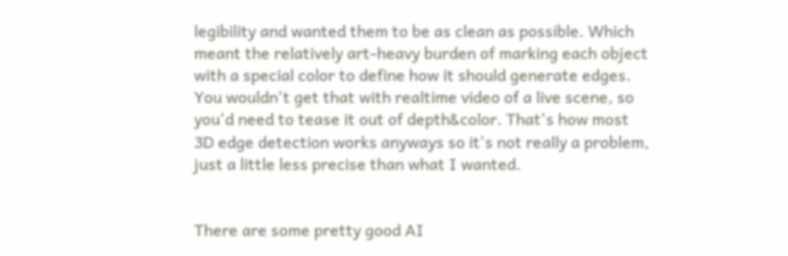legibility and wanted them to be as clean as possible. Which meant the relatively art-heavy burden of marking each object with a special color to define how it should generate edges. You wouldn't get that with realtime video of a live scene, so you'd need to tease it out of depth&color. That's how most 3D edge detection works anyways so it's not really a problem, just a little less precise than what I wanted.


There are some pretty good AI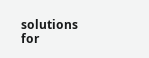solutions for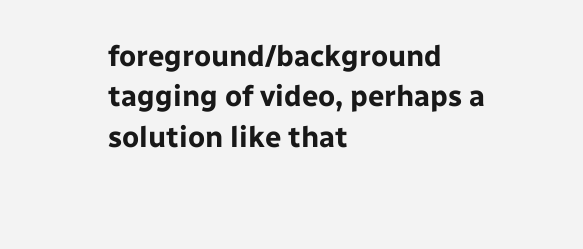foreground/background tagging of video, perhaps a solution like that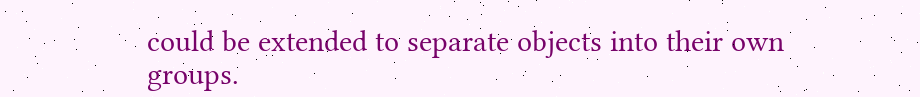could be extended to separate objects into their own groups.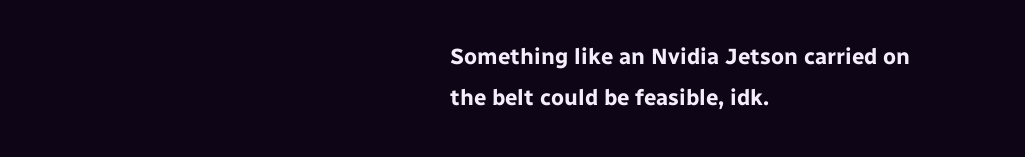Something like an Nvidia Jetson carried on the belt could be feasible, idk.